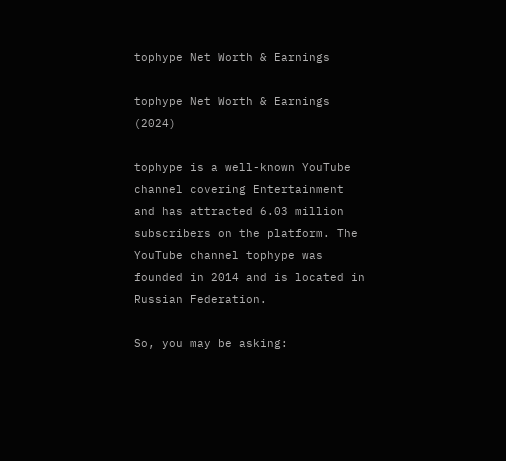tophype Net Worth & Earnings

tophype Net Worth & Earnings (2024)

tophype is a well-known YouTube channel covering Entertainment and has attracted 6.03 million subscribers on the platform. The YouTube channel tophype was founded in 2014 and is located in Russian Federation.

So, you may be asking: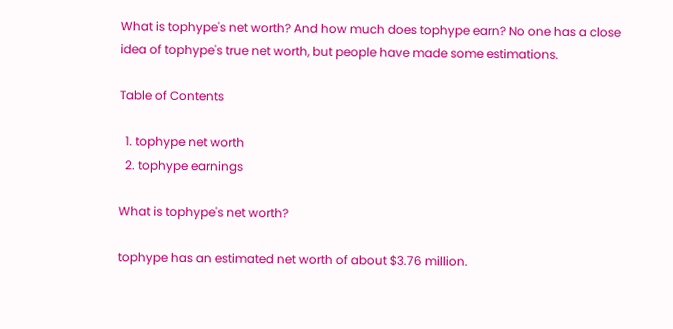What is tophype's net worth? And how much does tophype earn? No one has a close idea of tophype's true net worth, but people have made some estimations.

Table of Contents

  1. tophype net worth
  2. tophype earnings

What is tophype's net worth?

tophype has an estimated net worth of about $3.76 million.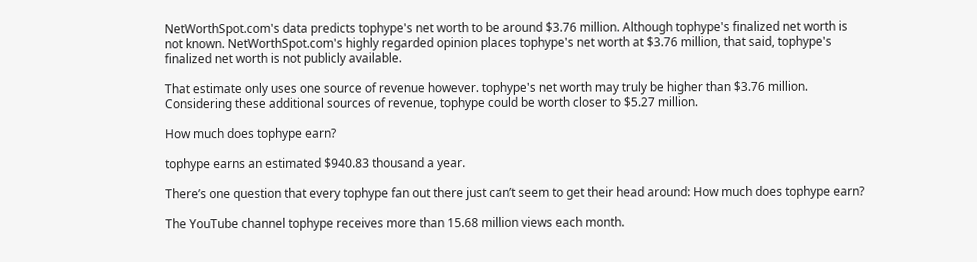NetWorthSpot.com's data predicts tophype's net worth to be around $3.76 million. Although tophype's finalized net worth is not known. NetWorthSpot.com's highly regarded opinion places tophype's net worth at $3.76 million, that said, tophype's finalized net worth is not publicly available.

That estimate only uses one source of revenue however. tophype's net worth may truly be higher than $3.76 million. Considering these additional sources of revenue, tophype could be worth closer to $5.27 million.

How much does tophype earn?

tophype earns an estimated $940.83 thousand a year.

There’s one question that every tophype fan out there just can’t seem to get their head around: How much does tophype earn?

The YouTube channel tophype receives more than 15.68 million views each month.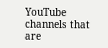YouTube channels that are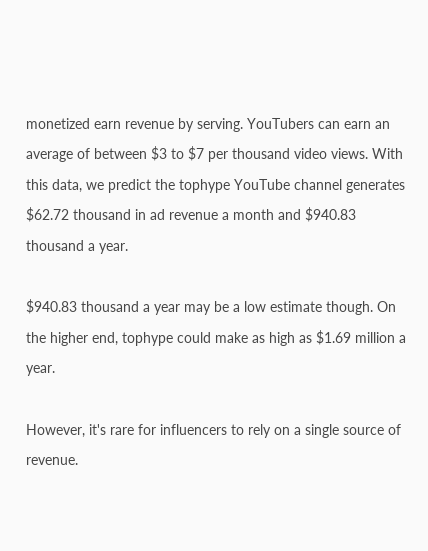monetized earn revenue by serving. YouTubers can earn an average of between $3 to $7 per thousand video views. With this data, we predict the tophype YouTube channel generates $62.72 thousand in ad revenue a month and $940.83 thousand a year.

$940.83 thousand a year may be a low estimate though. On the higher end, tophype could make as high as $1.69 million a year.

However, it's rare for influencers to rely on a single source of revenue.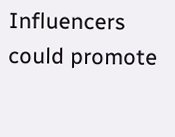Influencers could promote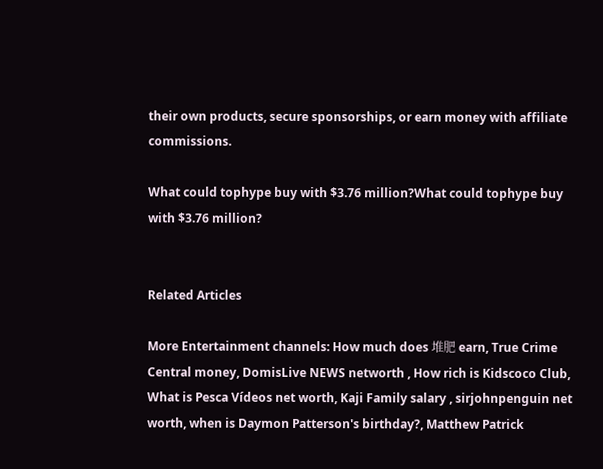their own products, secure sponsorships, or earn money with affiliate commissions.

What could tophype buy with $3.76 million?What could tophype buy with $3.76 million?


Related Articles

More Entertainment channels: How much does 堆肥 earn, True Crime Central money, DomisLive NEWS networth , How rich is Kidscoco Club, What is Pesca Vídeos net worth, Kaji Family salary , sirjohnpenguin net worth, when is Daymon Patterson's birthday?, Matthew Patrick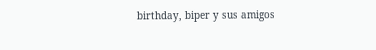birthday, biper y sus amigos